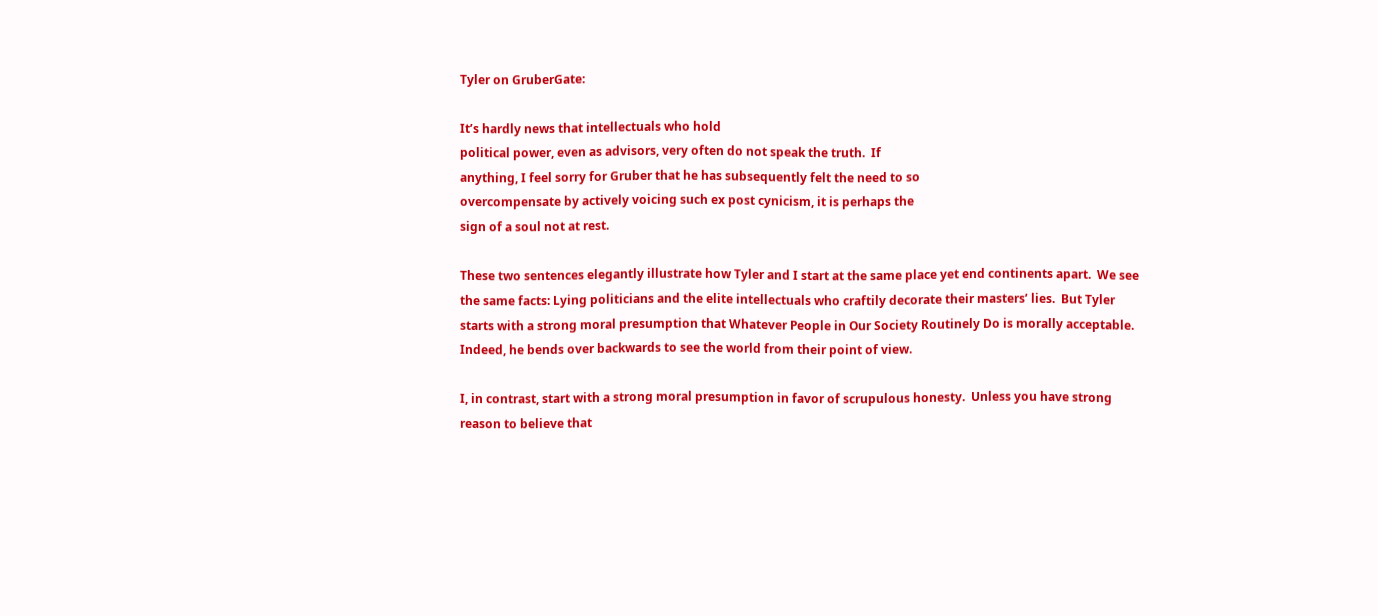Tyler on GruberGate:

It’s hardly news that intellectuals who hold
political power, even as advisors, very often do not speak the truth.  If
anything, I feel sorry for Gruber that he has subsequently felt the need to so
overcompensate by actively voicing such ex post cynicism, it is perhaps the
sign of a soul not at rest.

These two sentences elegantly illustrate how Tyler and I start at the same place yet end continents apart.  We see the same facts: Lying politicians and the elite intellectuals who craftily decorate their masters’ lies.  But Tyler starts with a strong moral presumption that Whatever People in Our Society Routinely Do is morally acceptable.  Indeed, he bends over backwards to see the world from their point of view.

I, in contrast, start with a strong moral presumption in favor of scrupulous honesty.  Unless you have strong reason to believe that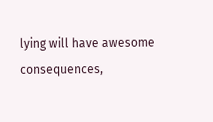lying will have awesome consequences,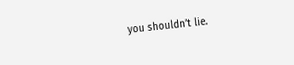you shouldn’t lie.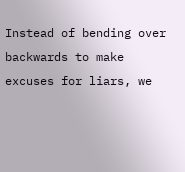Instead of bending over backwards to make excuses for liars, we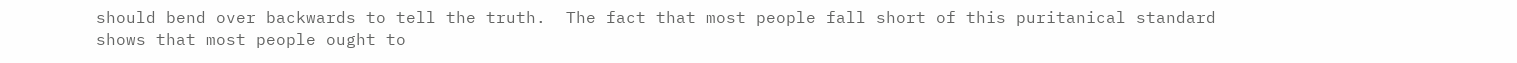should bend over backwards to tell the truth.  The fact that most people fall short of this puritanical standard shows that most people ought to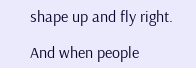shape up and fly right.

And when people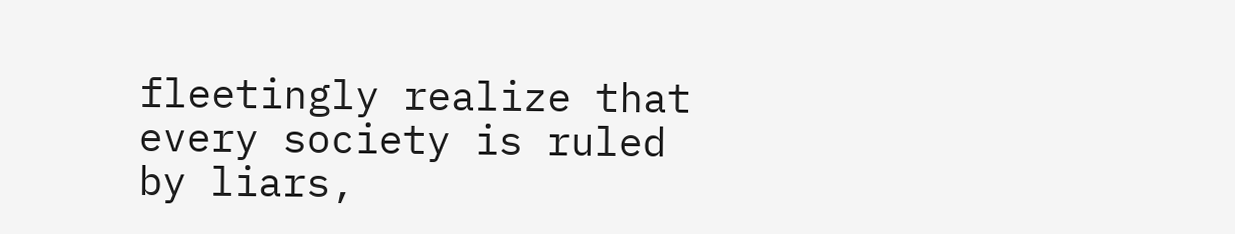fleetingly realize that every society is ruled by liars,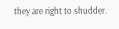they are right to shudder.